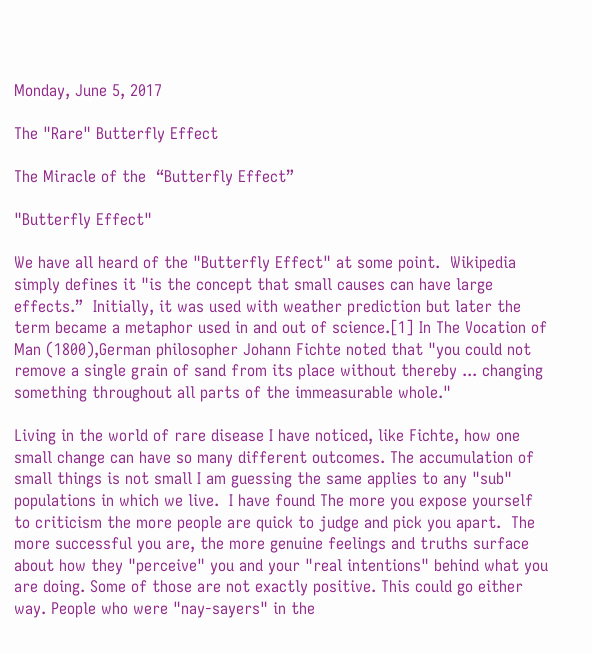Monday, June 5, 2017

The "Rare" Butterfly Effect

The Miracle of the  “Butterfly Effect”

"Butterfly Effect"

We have all heard of the "Butterfly Effect" at some point.  Wikipedia simply defines it "is the concept that small causes can have large effects.”  Initially, it was used with weather prediction but later the term became a metaphor used in and out of science.[1] In The Vocation of Man (1800),German philosopher Johann Fichte noted that "you could not remove a single grain of sand from its place without thereby ... changing something throughout all parts of the immeasurable whole."

Living in the world of rare disease I have noticed, like Fichte, how one small change can have so many different outcomes. The accumulation of small things is not small I am guessing the same applies to any "sub" populations in which we live.  I have found The more you expose yourself to criticism the more people are quick to judge and pick you apart.  The more successful you are, the more genuine feelings and truths surface about how they "perceive" you and your "real intentions" behind what you are doing. Some of those are not exactly positive. This could go either way. People who were "nay-sayers" in the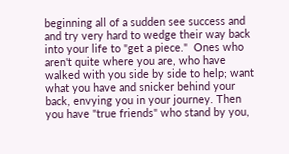beginning all of a sudden see success and and try very hard to wedge their way back into your life to "get a piece."  Ones who aren't quite where you are, who have walked with you side by side to help; want what you have and snicker behind your back, envying you in your journey. Then you have "true friends" who stand by you,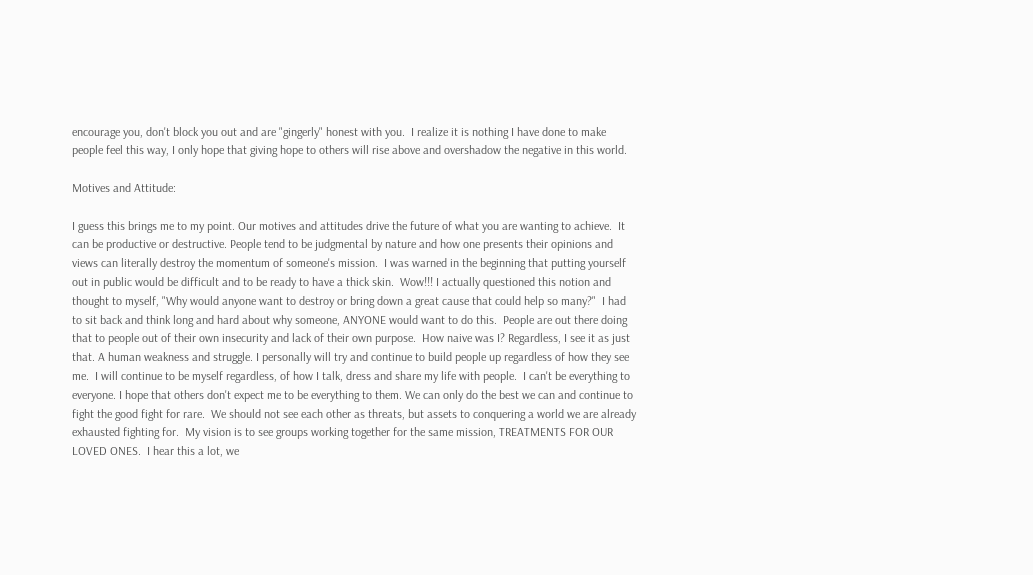encourage you, don't block you out and are "gingerly" honest with you.  I realize it is nothing I have done to make people feel this way, I only hope that giving hope to others will rise above and overshadow the negative in this world.

Motives and Attitude:

I guess this brings me to my point. Our motives and attitudes drive the future of what you are wanting to achieve.  It can be productive or destructive. People tend to be judgmental by nature and how one presents their opinions and views can literally destroy the momentum of someone's mission.  I was warned in the beginning that putting yourself out in public would be difficult and to be ready to have a thick skin.  Wow!!! I actually questioned this notion and thought to myself, "Why would anyone want to destroy or bring down a great cause that could help so many?"  I had to sit back and think long and hard about why someone, ANYONE would want to do this.  People are out there doing that to people out of their own insecurity and lack of their own purpose.  How naive was I? Regardless, I see it as just that. A human weakness and struggle. I personally will try and continue to build people up regardless of how they see me.  I will continue to be myself regardless, of how I talk, dress and share my life with people.  I can't be everything to everyone. I hope that others don't expect me to be everything to them. We can only do the best we can and continue to fight the good fight for rare.  We should not see each other as threats, but assets to conquering a world we are already exhausted fighting for.  My vision is to see groups working together for the same mission, TREATMENTS FOR OUR LOVED ONES.  I hear this a lot, we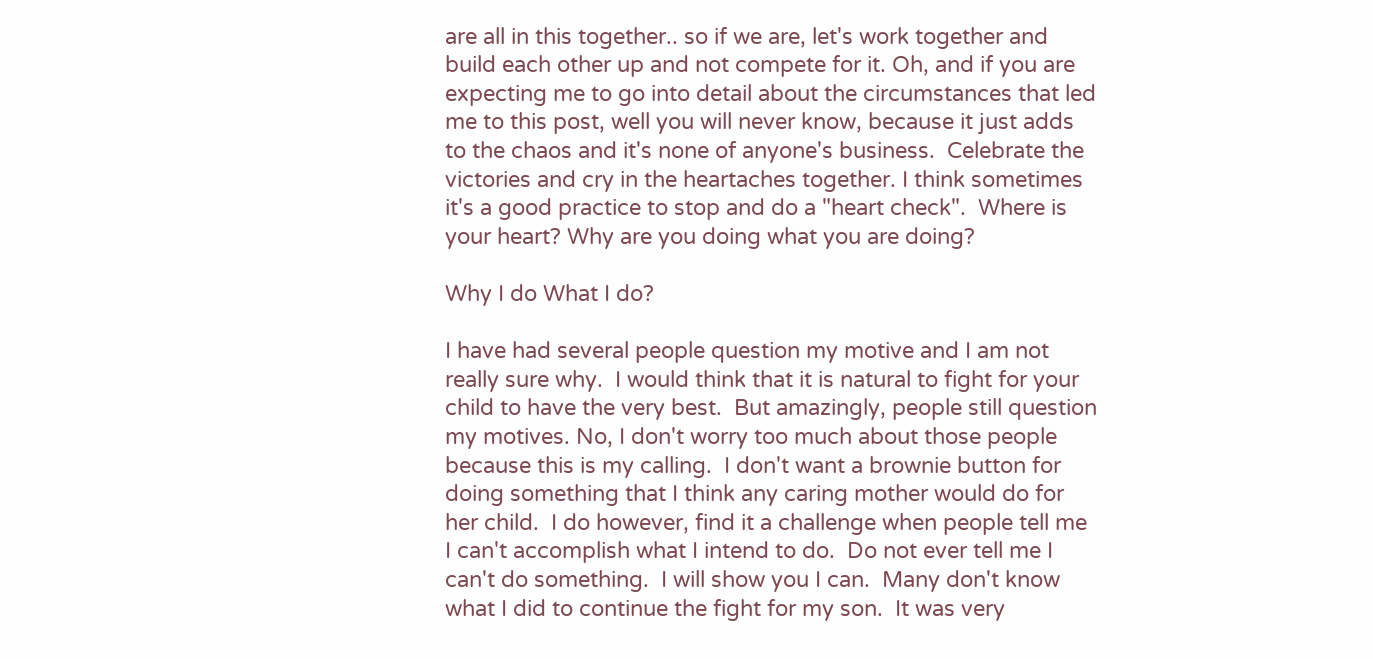are all in this together.. so if we are, let's work together and build each other up and not compete for it. Oh, and if you are expecting me to go into detail about the circumstances that led me to this post, well you will never know, because it just adds to the chaos and it's none of anyone's business.  Celebrate the victories and cry in the heartaches together. I think sometimes it's a good practice to stop and do a "heart check".  Where is your heart? Why are you doing what you are doing?

Why I do What I do?

I have had several people question my motive and I am not really sure why.  I would think that it is natural to fight for your child to have the very best.  But amazingly, people still question my motives. No, I don't worry too much about those people because this is my calling.  I don't want a brownie button for doing something that I think any caring mother would do for her child.  I do however, find it a challenge when people tell me I can't accomplish what I intend to do.  Do not ever tell me I can't do something.  I will show you I can.  Many don't know what I did to continue the fight for my son.  It was very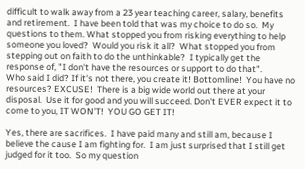difficult to walk away from a 23 year teaching career, salary, benefits and retirement.  I have been told that was my choice to do so.  My questions to them. What stopped you from risking everything to help someone you loved?  Would you risk it all?  What stopped you from stepping out on faith to do the unthinkable?  I typically get the response of, "I don't have the resources or support to do that".
Who said I did? If it's not there, you create it! Bottomline!  You have no resources? EXCUSE!  There is a big wide world out there at your disposal.  Use it for good and you will succeed. Don't EVER expect it to come to you, IT WON'T!  YOU GO GET IT!

Yes, there are sacrifices.  I have paid many and still am, because I believe the cause I am fighting for.  I am just surprised that I still get judged for it too.  So my question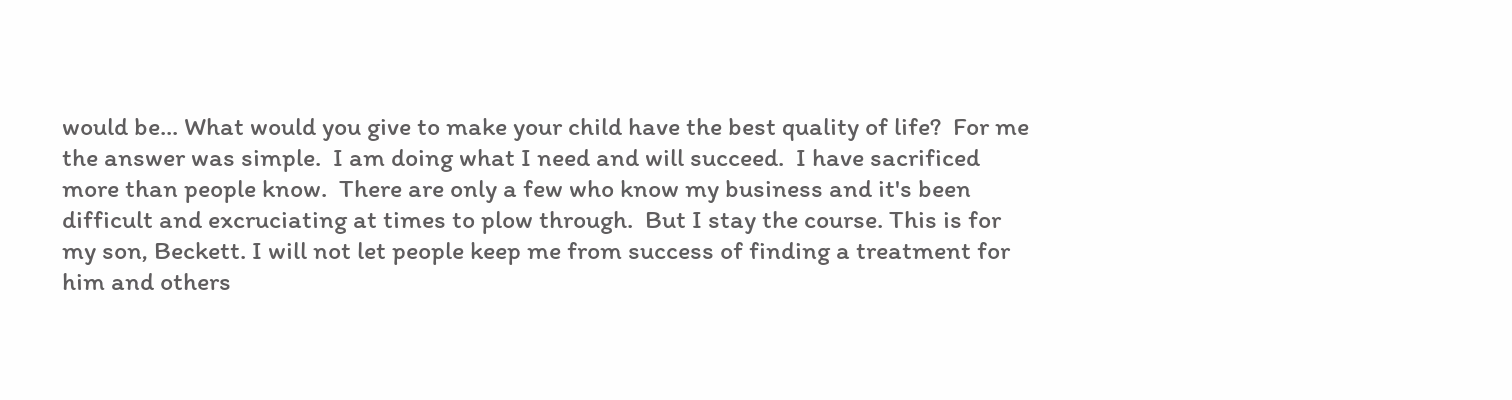would be... What would you give to make your child have the best quality of life?  For me the answer was simple.  I am doing what I need and will succeed.  I have sacrificed more than people know.  There are only a few who know my business and it's been difficult and excruciating at times to plow through.  But I stay the course. This is for my son, Beckett. I will not let people keep me from success of finding a treatment for him and others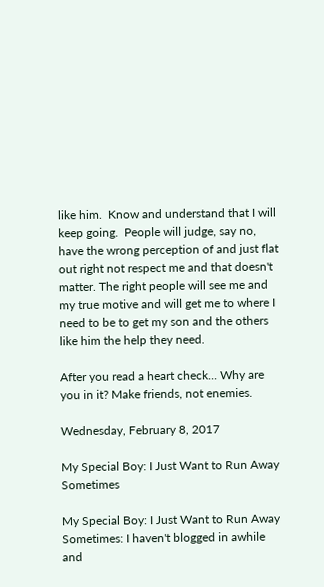like him.  Know and understand that I will keep going.  People will judge, say no, have the wrong perception of and just flat out right not respect me and that doesn't matter. The right people will see me and my true motive and will get me to where I need to be to get my son and the others like him the help they need.

After you read a heart check... Why are you in it? Make friends, not enemies.

Wednesday, February 8, 2017

My Special Boy: I Just Want to Run Away Sometimes

My Special Boy: I Just Want to Run Away Sometimes: I haven't blogged in awhile and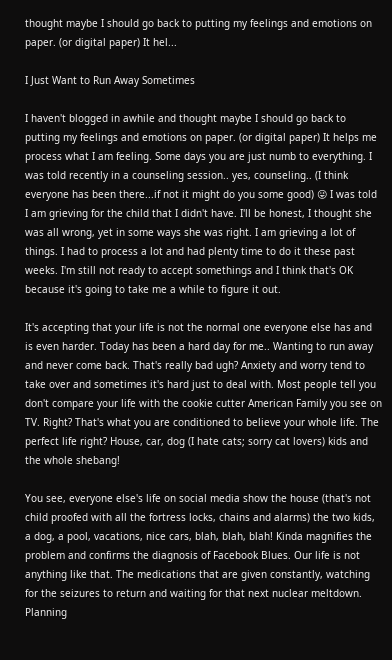thought maybe I should go back to putting my feelings and emotions on paper. (or digital paper) It hel...

I Just Want to Run Away Sometimes

I haven't blogged in awhile and thought maybe I should go back to putting my feelings and emotions on paper. (or digital paper) It helps me process what I am feeling. Some days you are just numb to everything. I was told recently in a counseling session.. yes, counseling.. (I think everyone has been there...if not it might do you some good) 😜 I was told I am grieving for the child that I didn't have. I'll be honest, I thought she was all wrong, yet in some ways she was right. I am grieving a lot of things. I had to process a lot and had plenty time to do it these past weeks. I'm still not ready to accept somethings and I think that's OK because it's going to take me a while to figure it out.

It's accepting that your life is not the normal one everyone else has and is even harder. Today has been a hard day for me.. Wanting to run away and never come back. That's really bad ugh? Anxiety and worry tend to take over and sometimes it's hard just to deal with. Most people tell you don't compare your life with the cookie cutter American Family you see on TV. Right? That's what you are conditioned to believe your whole life. The perfect life right? House, car, dog (I hate cats; sorry cat lovers) kids and the whole shebang!

You see, everyone else's life on social media show the house (that's not child proofed with all the fortress locks, chains and alarms) the two kids, a dog, a pool, vacations, nice cars, blah, blah, blah! Kinda magnifies the problem and confirms the diagnosis of Facebook Blues. Our life is not anything like that. The medications that are given constantly, watching for the seizures to return and waiting for that next nuclear meltdown. Planning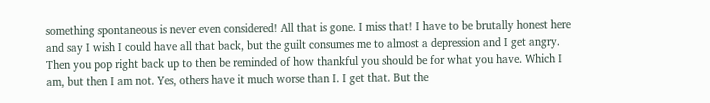something spontaneous is never even considered! All that is gone. I miss that! I have to be brutally honest here and say I wish I could have all that back, but the guilt consumes me to almost a depression and I get angry. Then you pop right back up to then be reminded of how thankful you should be for what you have. Which I am, but then I am not. Yes, others have it much worse than I. I get that. But the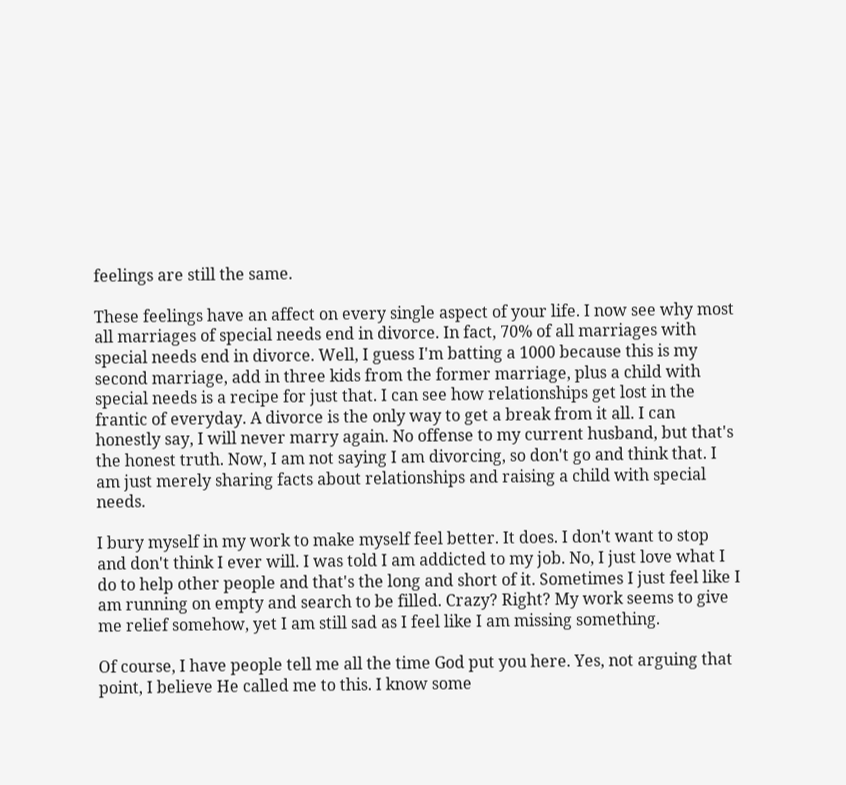feelings are still the same.

These feelings have an affect on every single aspect of your life. I now see why most all marriages of special needs end in divorce. In fact, 70% of all marriages with special needs end in divorce. Well, I guess I'm batting a 1000 because this is my second marriage, add in three kids from the former marriage, plus a child with special needs is a recipe for just that. I can see how relationships get lost in the frantic of everyday. A divorce is the only way to get a break from it all. I can honestly say, I will never marry again. No offense to my current husband, but that's the honest truth. Now, I am not saying I am divorcing, so don't go and think that. I am just merely sharing facts about relationships and raising a child with special needs.

I bury myself in my work to make myself feel better. It does. I don't want to stop and don't think I ever will. I was told I am addicted to my job. No, I just love what I do to help other people and that's the long and short of it. Sometimes I just feel like I am running on empty and search to be filled. Crazy? Right? My work seems to give me relief somehow, yet I am still sad as I feel like I am missing something.

Of course, I have people tell me all the time God put you here. Yes, not arguing that point, I believe He called me to this. I know some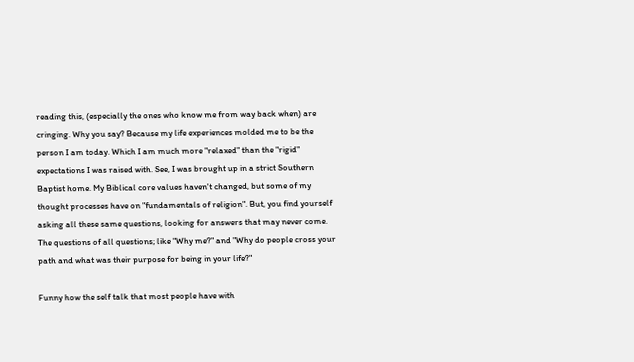reading this, (especially the ones who know me from way back when) are cringing. Why you say? Because my life experiences molded me to be the person I am today. Which I am much more "relaxed" than the "rigid" expectations I was raised with. See, I was brought up in a strict Southern Baptist home. My Biblical core values haven't changed, but some of my thought processes have on "fundamentals of religion". But, you find yourself asking all these same questions, looking for answers that may never come. The questions of all questions; like "Why me?" and "Why do people cross your path and what was their purpose for being in your life?"

Funny how the self talk that most people have with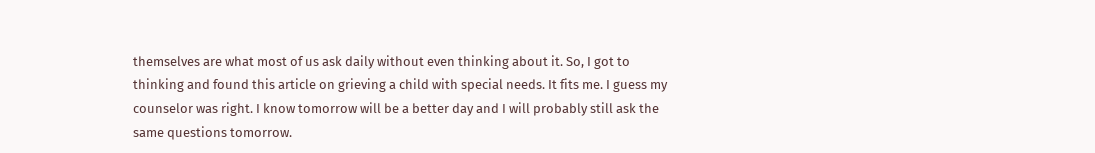themselves are what most of us ask daily without even thinking about it. So, I got to thinking and found this article on grieving a child with special needs. It fits me. I guess my counselor was right. I know tomorrow will be a better day and I will probably still ask the same questions tomorrow.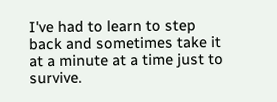I've had to learn to step back and sometimes take it at a minute at a time just to survive.